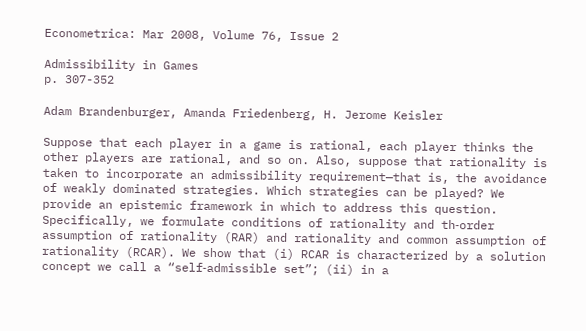Econometrica: Mar 2008, Volume 76, Issue 2

Admissibility in Games
p. 307-352

Adam Brandenburger, Amanda Friedenberg, H. Jerome Keisler

Suppose that each player in a game is rational, each player thinks the other players are rational, and so on. Also, suppose that rationality is taken to incorporate an admissibility requirement—that is, the avoidance of weakly dominated strategies. Which strategies can be played? We provide an epistemic framework in which to address this question. Specifically, we formulate conditions of rationality and th‐order assumption of rationality (RAR) and rationality and common assumption of rationality (RCAR). We show that (i) RCAR is characterized by a solution concept we call a “self‐admissible set”; (ii) in a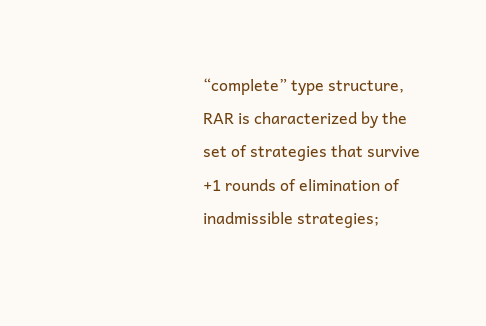“complete” type structure, RAR is characterized by the set of strategies that survive +1 rounds of elimination of inadmissible strategies;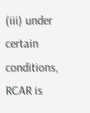(iii) under certain conditions, RCAR is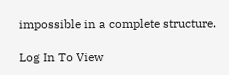impossible in a complete structure.

Log In To View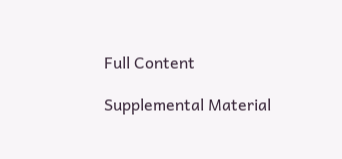Full Content

Supplemental Material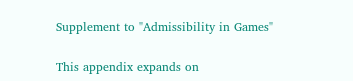Supplement to "Admissibility in Games"

This appendix expands on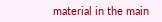material in the main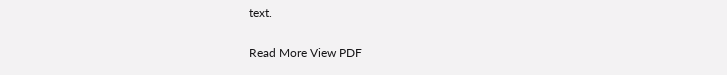text.

Read More View PDF